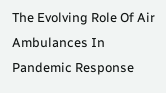The Evolving Role Of Air Ambulances In Pandemic Response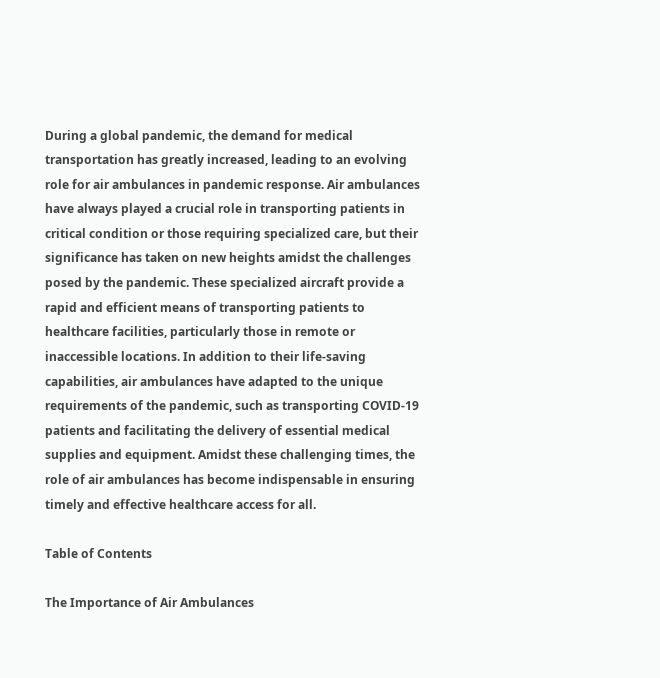During a global pandemic, the demand for medical transportation has greatly increased, leading to an evolving role for air ambulances in pandemic response. Air ambulances have always played a crucial role in transporting patients in critical condition or those requiring specialized care, but their significance has taken on new heights amidst the challenges posed by the pandemic. These specialized aircraft provide a rapid and efficient means of transporting patients to healthcare facilities, particularly those in remote or inaccessible locations. In addition to their life-saving capabilities, air ambulances have adapted to the unique requirements of the pandemic, such as transporting COVID-19 patients and facilitating the delivery of essential medical supplies and equipment. Amidst these challenging times, the role of air ambulances has become indispensable in ensuring timely and effective healthcare access for all.

Table of Contents

The Importance of Air Ambulances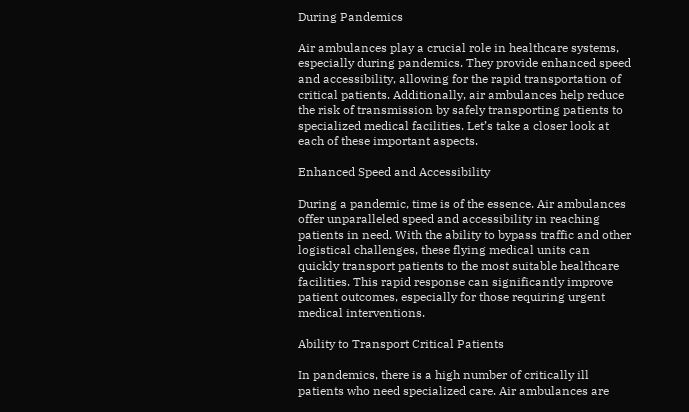During Pandemics

Air ambulances play a crucial role in healthcare systems, especially during pandemics. They provide enhanced speed and accessibility, allowing for the rapid transportation of critical patients. Additionally, air ambulances help reduce the risk of transmission by safely transporting patients to specialized medical facilities. Let’s take a closer look at each of these important aspects.

Enhanced Speed and Accessibility

During a pandemic, time is of the essence. Air ambulances offer unparalleled speed and accessibility in reaching patients in need. With the ability to bypass traffic and other logistical challenges, these flying medical units can quickly transport patients to the most suitable healthcare facilities. This rapid response can significantly improve patient outcomes, especially for those requiring urgent medical interventions.

Ability to Transport Critical Patients

In pandemics, there is a high number of critically ill patients who need specialized care. Air ambulances are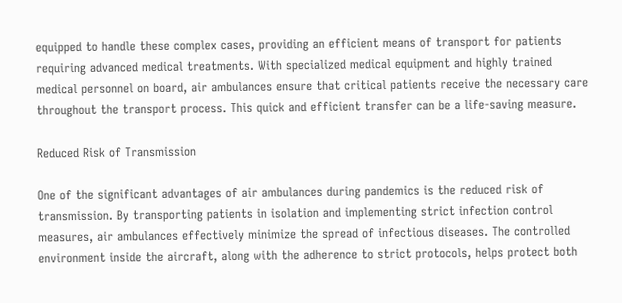equipped to handle these complex cases, providing an efficient means of transport for patients requiring advanced medical treatments. With specialized medical equipment and highly trained medical personnel on board, air ambulances ensure that critical patients receive the necessary care throughout the transport process. This quick and efficient transfer can be a life-saving measure.

Reduced Risk of Transmission

One of the significant advantages of air ambulances during pandemics is the reduced risk of transmission. By transporting patients in isolation and implementing strict infection control measures, air ambulances effectively minimize the spread of infectious diseases. The controlled environment inside the aircraft, along with the adherence to strict protocols, helps protect both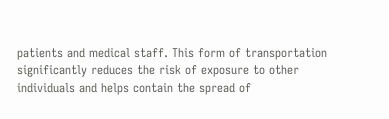patients and medical staff. This form of transportation significantly reduces the risk of exposure to other individuals and helps contain the spread of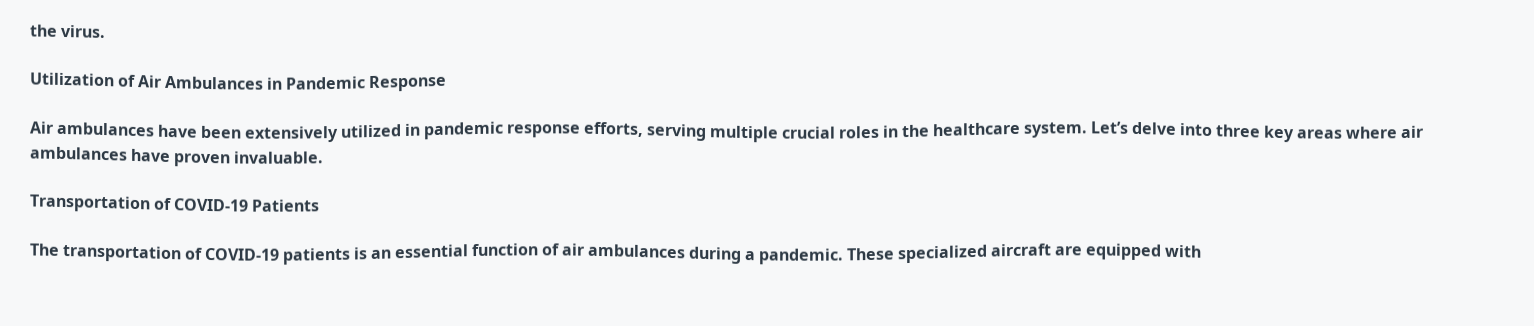the virus.

Utilization of Air Ambulances in Pandemic Response

Air ambulances have been extensively utilized in pandemic response efforts, serving multiple crucial roles in the healthcare system. Let’s delve into three key areas where air ambulances have proven invaluable.

Transportation of COVID-19 Patients

The transportation of COVID-19 patients is an essential function of air ambulances during a pandemic. These specialized aircraft are equipped with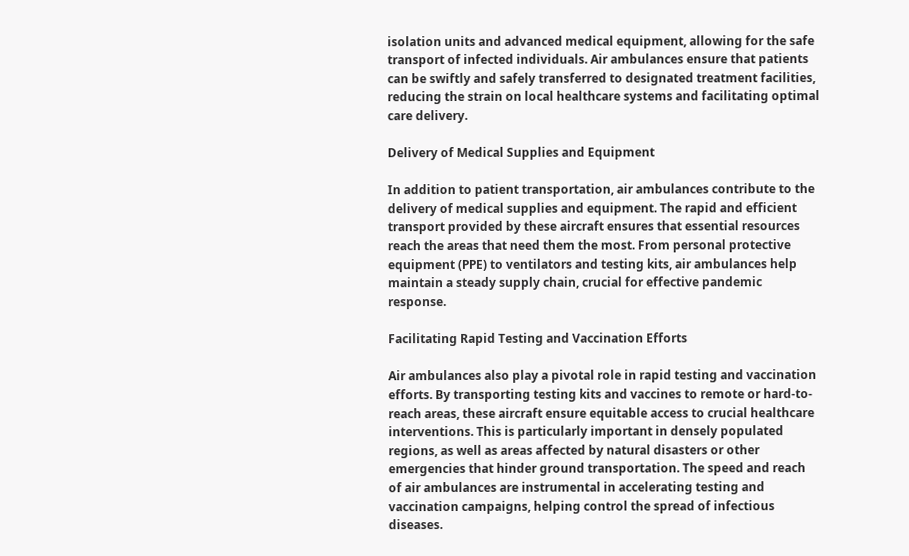isolation units and advanced medical equipment, allowing for the safe transport of infected individuals. Air ambulances ensure that patients can be swiftly and safely transferred to designated treatment facilities, reducing the strain on local healthcare systems and facilitating optimal care delivery.

Delivery of Medical Supplies and Equipment

In addition to patient transportation, air ambulances contribute to the delivery of medical supplies and equipment. The rapid and efficient transport provided by these aircraft ensures that essential resources reach the areas that need them the most. From personal protective equipment (PPE) to ventilators and testing kits, air ambulances help maintain a steady supply chain, crucial for effective pandemic response.

Facilitating Rapid Testing and Vaccination Efforts

Air ambulances also play a pivotal role in rapid testing and vaccination efforts. By transporting testing kits and vaccines to remote or hard-to-reach areas, these aircraft ensure equitable access to crucial healthcare interventions. This is particularly important in densely populated regions, as well as areas affected by natural disasters or other emergencies that hinder ground transportation. The speed and reach of air ambulances are instrumental in accelerating testing and vaccination campaigns, helping control the spread of infectious diseases.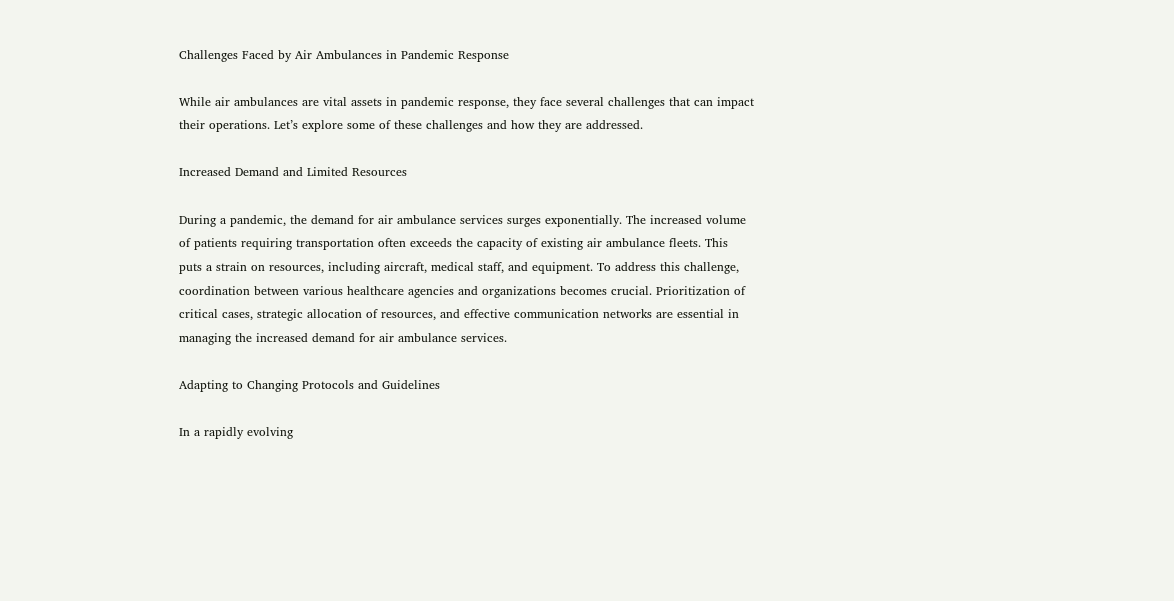Challenges Faced by Air Ambulances in Pandemic Response

While air ambulances are vital assets in pandemic response, they face several challenges that can impact their operations. Let’s explore some of these challenges and how they are addressed.

Increased Demand and Limited Resources

During a pandemic, the demand for air ambulance services surges exponentially. The increased volume of patients requiring transportation often exceeds the capacity of existing air ambulance fleets. This puts a strain on resources, including aircraft, medical staff, and equipment. To address this challenge, coordination between various healthcare agencies and organizations becomes crucial. Prioritization of critical cases, strategic allocation of resources, and effective communication networks are essential in managing the increased demand for air ambulance services.

Adapting to Changing Protocols and Guidelines

In a rapidly evolving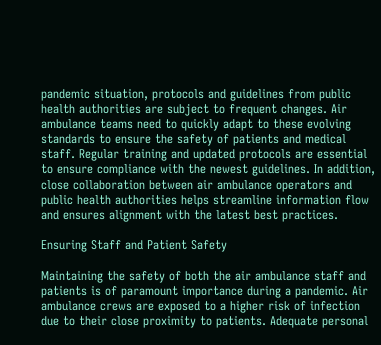pandemic situation, protocols and guidelines from public health authorities are subject to frequent changes. Air ambulance teams need to quickly adapt to these evolving standards to ensure the safety of patients and medical staff. Regular training and updated protocols are essential to ensure compliance with the newest guidelines. In addition, close collaboration between air ambulance operators and public health authorities helps streamline information flow and ensures alignment with the latest best practices.

Ensuring Staff and Patient Safety

Maintaining the safety of both the air ambulance staff and patients is of paramount importance during a pandemic. Air ambulance crews are exposed to a higher risk of infection due to their close proximity to patients. Adequate personal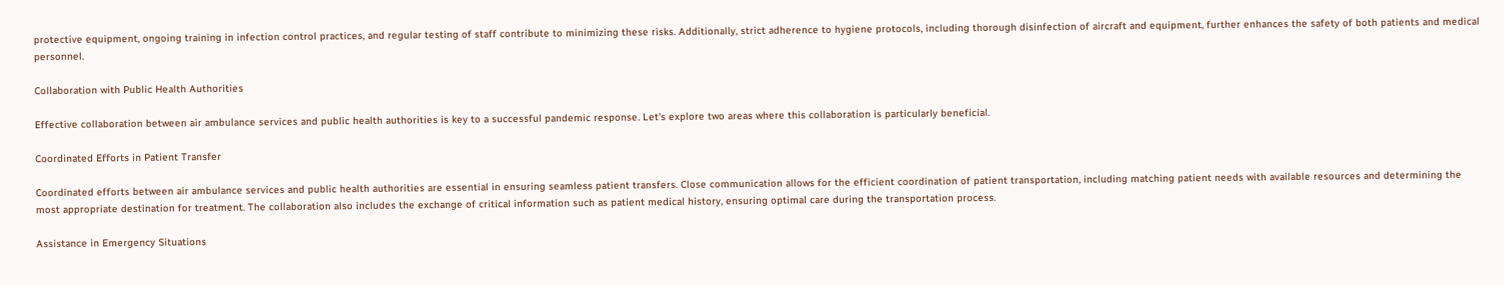protective equipment, ongoing training in infection control practices, and regular testing of staff contribute to minimizing these risks. Additionally, strict adherence to hygiene protocols, including thorough disinfection of aircraft and equipment, further enhances the safety of both patients and medical personnel.

Collaboration with Public Health Authorities

Effective collaboration between air ambulance services and public health authorities is key to a successful pandemic response. Let’s explore two areas where this collaboration is particularly beneficial.

Coordinated Efforts in Patient Transfer

Coordinated efforts between air ambulance services and public health authorities are essential in ensuring seamless patient transfers. Close communication allows for the efficient coordination of patient transportation, including matching patient needs with available resources and determining the most appropriate destination for treatment. The collaboration also includes the exchange of critical information such as patient medical history, ensuring optimal care during the transportation process.

Assistance in Emergency Situations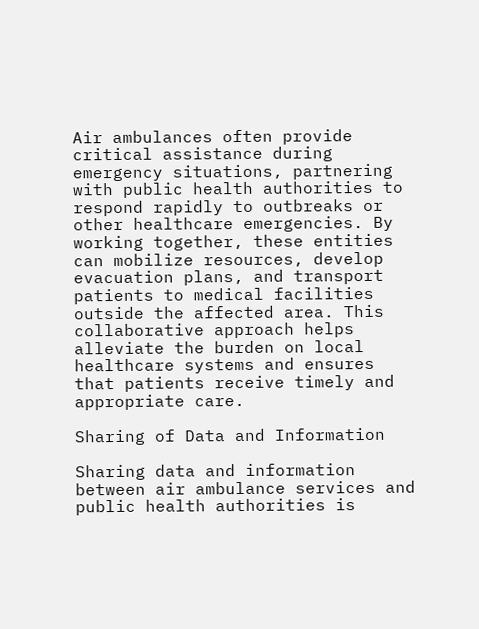Air ambulances often provide critical assistance during emergency situations, partnering with public health authorities to respond rapidly to outbreaks or other healthcare emergencies. By working together, these entities can mobilize resources, develop evacuation plans, and transport patients to medical facilities outside the affected area. This collaborative approach helps alleviate the burden on local healthcare systems and ensures that patients receive timely and appropriate care.

Sharing of Data and Information

Sharing data and information between air ambulance services and public health authorities is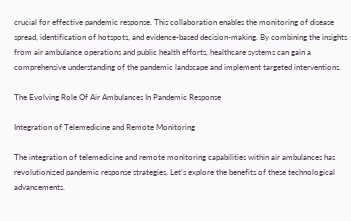crucial for effective pandemic response. This collaboration enables the monitoring of disease spread, identification of hotspots, and evidence-based decision-making. By combining the insights from air ambulance operations and public health efforts, healthcare systems can gain a comprehensive understanding of the pandemic landscape and implement targeted interventions.

The Evolving Role Of Air Ambulances In Pandemic Response

Integration of Telemedicine and Remote Monitoring

The integration of telemedicine and remote monitoring capabilities within air ambulances has revolutionized pandemic response strategies. Let’s explore the benefits of these technological advancements.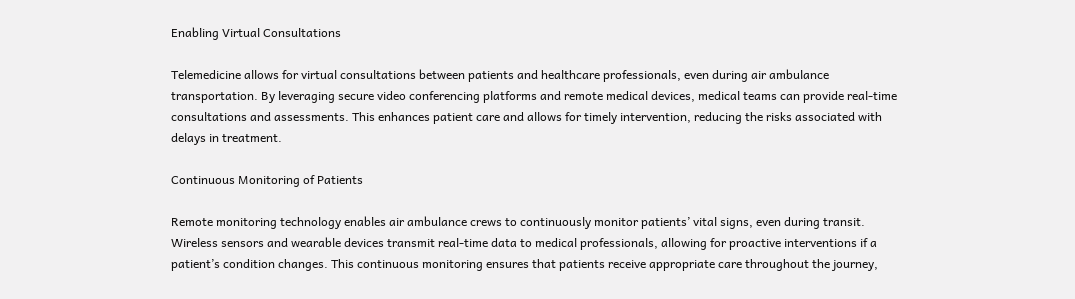Enabling Virtual Consultations

Telemedicine allows for virtual consultations between patients and healthcare professionals, even during air ambulance transportation. By leveraging secure video conferencing platforms and remote medical devices, medical teams can provide real-time consultations and assessments. This enhances patient care and allows for timely intervention, reducing the risks associated with delays in treatment.

Continuous Monitoring of Patients

Remote monitoring technology enables air ambulance crews to continuously monitor patients’ vital signs, even during transit. Wireless sensors and wearable devices transmit real-time data to medical professionals, allowing for proactive interventions if a patient’s condition changes. This continuous monitoring ensures that patients receive appropriate care throughout the journey,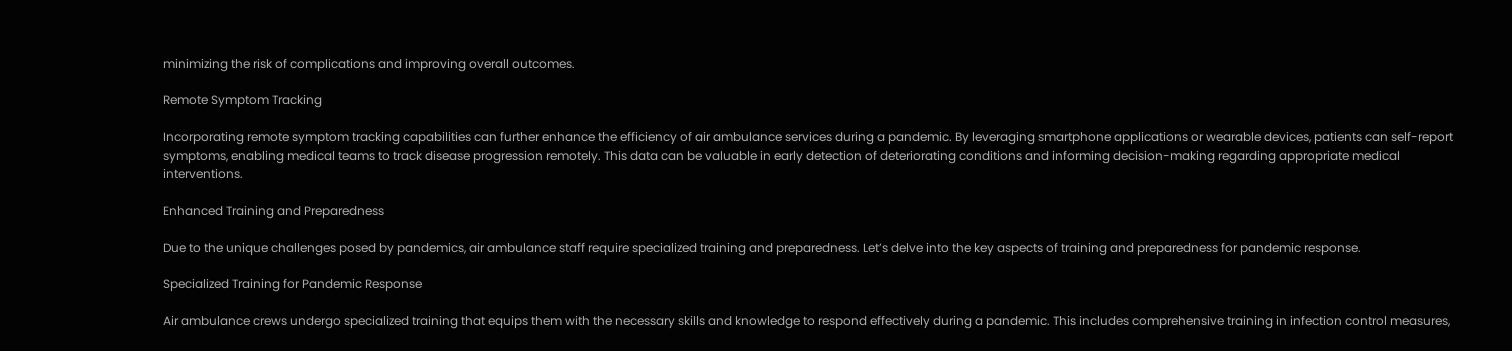minimizing the risk of complications and improving overall outcomes.

Remote Symptom Tracking

Incorporating remote symptom tracking capabilities can further enhance the efficiency of air ambulance services during a pandemic. By leveraging smartphone applications or wearable devices, patients can self-report symptoms, enabling medical teams to track disease progression remotely. This data can be valuable in early detection of deteriorating conditions and informing decision-making regarding appropriate medical interventions.

Enhanced Training and Preparedness

Due to the unique challenges posed by pandemics, air ambulance staff require specialized training and preparedness. Let’s delve into the key aspects of training and preparedness for pandemic response.

Specialized Training for Pandemic Response

Air ambulance crews undergo specialized training that equips them with the necessary skills and knowledge to respond effectively during a pandemic. This includes comprehensive training in infection control measures,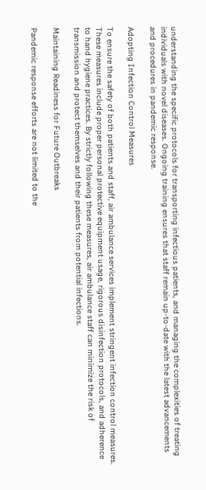understanding the specific protocols for transporting infectious patients, and managing the complexities of treating individuals with novel diseases. Ongoing training ensures that staff remain up-to-date with the latest advancements and procedures in pandemic response.

Adopting Infection Control Measures

To ensure the safety of both patients and staff, air ambulance services implement stringent infection control measures. These measures include proper personal protective equipment usage, rigorous disinfection protocols, and adherence to hand hygiene practices. By strictly following these measures, air ambulance staff can minimize the risk of transmission and protect themselves and their patients from potential infections.

Maintaining Readiness for Future Outbreaks

Pandemic response efforts are not limited to the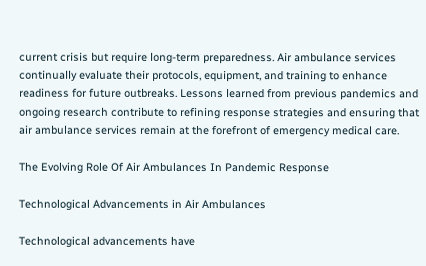current crisis but require long-term preparedness. Air ambulance services continually evaluate their protocols, equipment, and training to enhance readiness for future outbreaks. Lessons learned from previous pandemics and ongoing research contribute to refining response strategies and ensuring that air ambulance services remain at the forefront of emergency medical care.

The Evolving Role Of Air Ambulances In Pandemic Response

Technological Advancements in Air Ambulances

Technological advancements have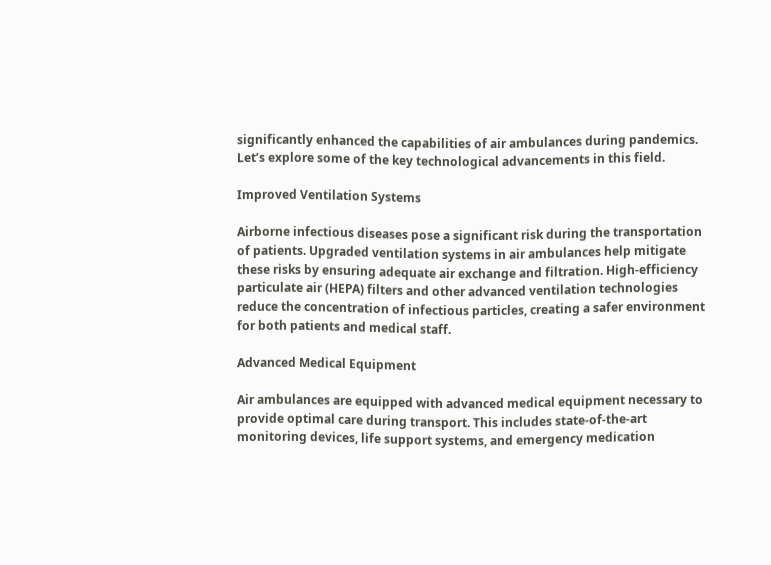significantly enhanced the capabilities of air ambulances during pandemics. Let’s explore some of the key technological advancements in this field.

Improved Ventilation Systems

Airborne infectious diseases pose a significant risk during the transportation of patients. Upgraded ventilation systems in air ambulances help mitigate these risks by ensuring adequate air exchange and filtration. High-efficiency particulate air (HEPA) filters and other advanced ventilation technologies reduce the concentration of infectious particles, creating a safer environment for both patients and medical staff.

Advanced Medical Equipment

Air ambulances are equipped with advanced medical equipment necessary to provide optimal care during transport. This includes state-of-the-art monitoring devices, life support systems, and emergency medication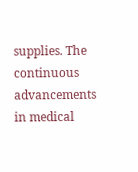supplies. The continuous advancements in medical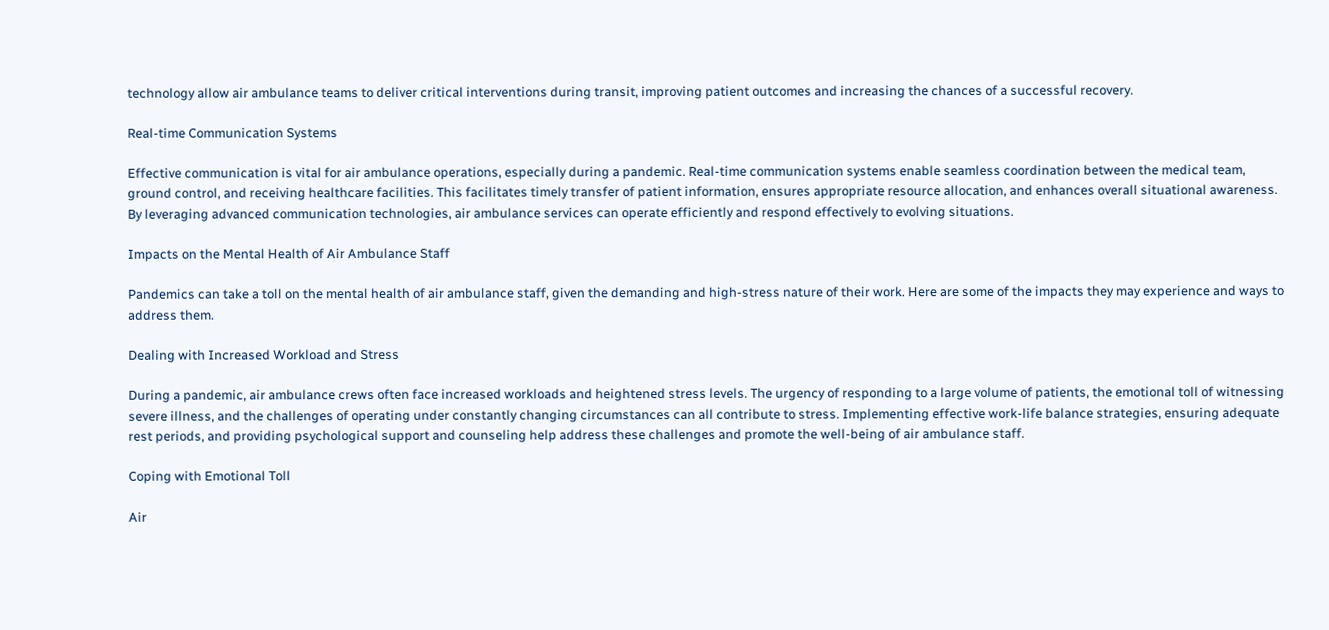technology allow air ambulance teams to deliver critical interventions during transit, improving patient outcomes and increasing the chances of a successful recovery.

Real-time Communication Systems

Effective communication is vital for air ambulance operations, especially during a pandemic. Real-time communication systems enable seamless coordination between the medical team, ground control, and receiving healthcare facilities. This facilitates timely transfer of patient information, ensures appropriate resource allocation, and enhances overall situational awareness. By leveraging advanced communication technologies, air ambulance services can operate efficiently and respond effectively to evolving situations.

Impacts on the Mental Health of Air Ambulance Staff

Pandemics can take a toll on the mental health of air ambulance staff, given the demanding and high-stress nature of their work. Here are some of the impacts they may experience and ways to address them.

Dealing with Increased Workload and Stress

During a pandemic, air ambulance crews often face increased workloads and heightened stress levels. The urgency of responding to a large volume of patients, the emotional toll of witnessing severe illness, and the challenges of operating under constantly changing circumstances can all contribute to stress. Implementing effective work-life balance strategies, ensuring adequate rest periods, and providing psychological support and counseling help address these challenges and promote the well-being of air ambulance staff.

Coping with Emotional Toll

Air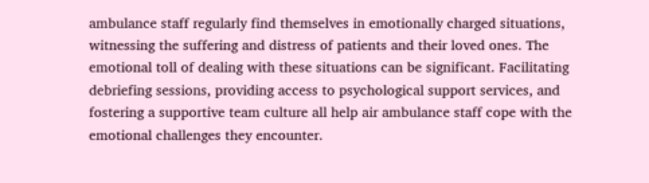ambulance staff regularly find themselves in emotionally charged situations, witnessing the suffering and distress of patients and their loved ones. The emotional toll of dealing with these situations can be significant. Facilitating debriefing sessions, providing access to psychological support services, and fostering a supportive team culture all help air ambulance staff cope with the emotional challenges they encounter.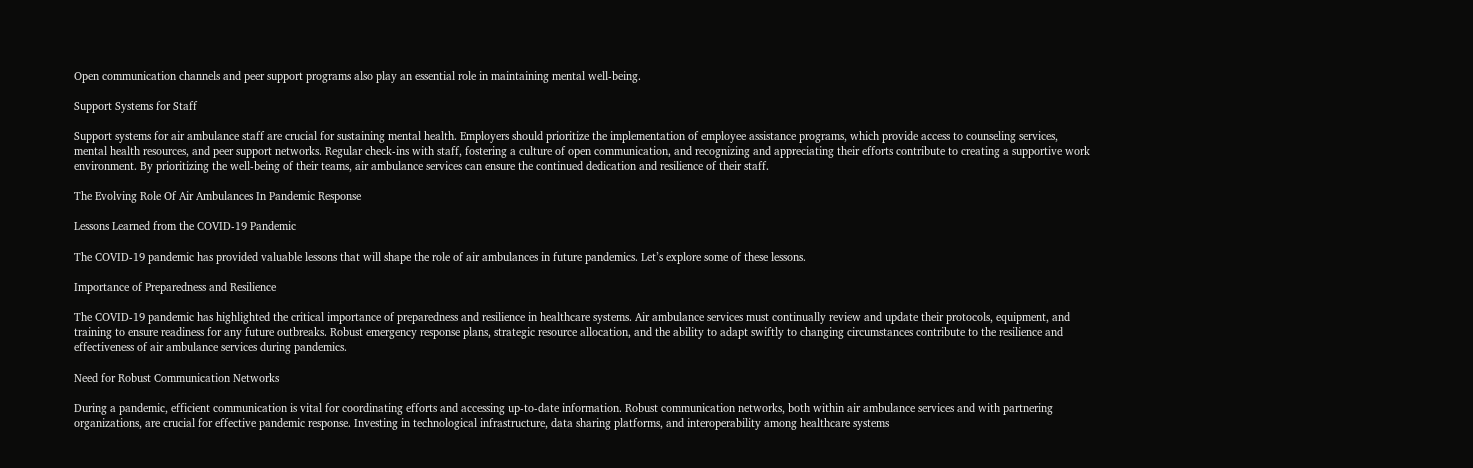Open communication channels and peer support programs also play an essential role in maintaining mental well-being.

Support Systems for Staff

Support systems for air ambulance staff are crucial for sustaining mental health. Employers should prioritize the implementation of employee assistance programs, which provide access to counseling services, mental health resources, and peer support networks. Regular check-ins with staff, fostering a culture of open communication, and recognizing and appreciating their efforts contribute to creating a supportive work environment. By prioritizing the well-being of their teams, air ambulance services can ensure the continued dedication and resilience of their staff.

The Evolving Role Of Air Ambulances In Pandemic Response

Lessons Learned from the COVID-19 Pandemic

The COVID-19 pandemic has provided valuable lessons that will shape the role of air ambulances in future pandemics. Let’s explore some of these lessons.

Importance of Preparedness and Resilience

The COVID-19 pandemic has highlighted the critical importance of preparedness and resilience in healthcare systems. Air ambulance services must continually review and update their protocols, equipment, and training to ensure readiness for any future outbreaks. Robust emergency response plans, strategic resource allocation, and the ability to adapt swiftly to changing circumstances contribute to the resilience and effectiveness of air ambulance services during pandemics.

Need for Robust Communication Networks

During a pandemic, efficient communication is vital for coordinating efforts and accessing up-to-date information. Robust communication networks, both within air ambulance services and with partnering organizations, are crucial for effective pandemic response. Investing in technological infrastructure, data sharing platforms, and interoperability among healthcare systems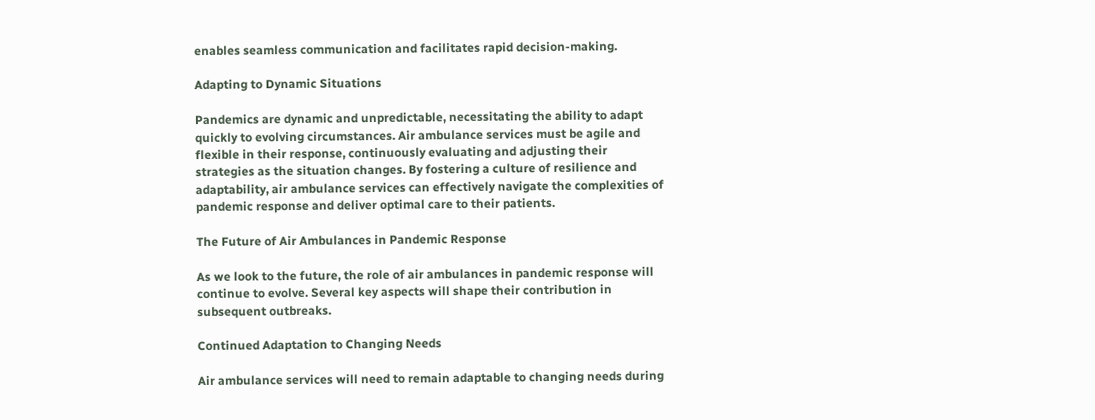enables seamless communication and facilitates rapid decision-making.

Adapting to Dynamic Situations

Pandemics are dynamic and unpredictable, necessitating the ability to adapt quickly to evolving circumstances. Air ambulance services must be agile and flexible in their response, continuously evaluating and adjusting their strategies as the situation changes. By fostering a culture of resilience and adaptability, air ambulance services can effectively navigate the complexities of pandemic response and deliver optimal care to their patients.

The Future of Air Ambulances in Pandemic Response

As we look to the future, the role of air ambulances in pandemic response will continue to evolve. Several key aspects will shape their contribution in subsequent outbreaks.

Continued Adaptation to Changing Needs

Air ambulance services will need to remain adaptable to changing needs during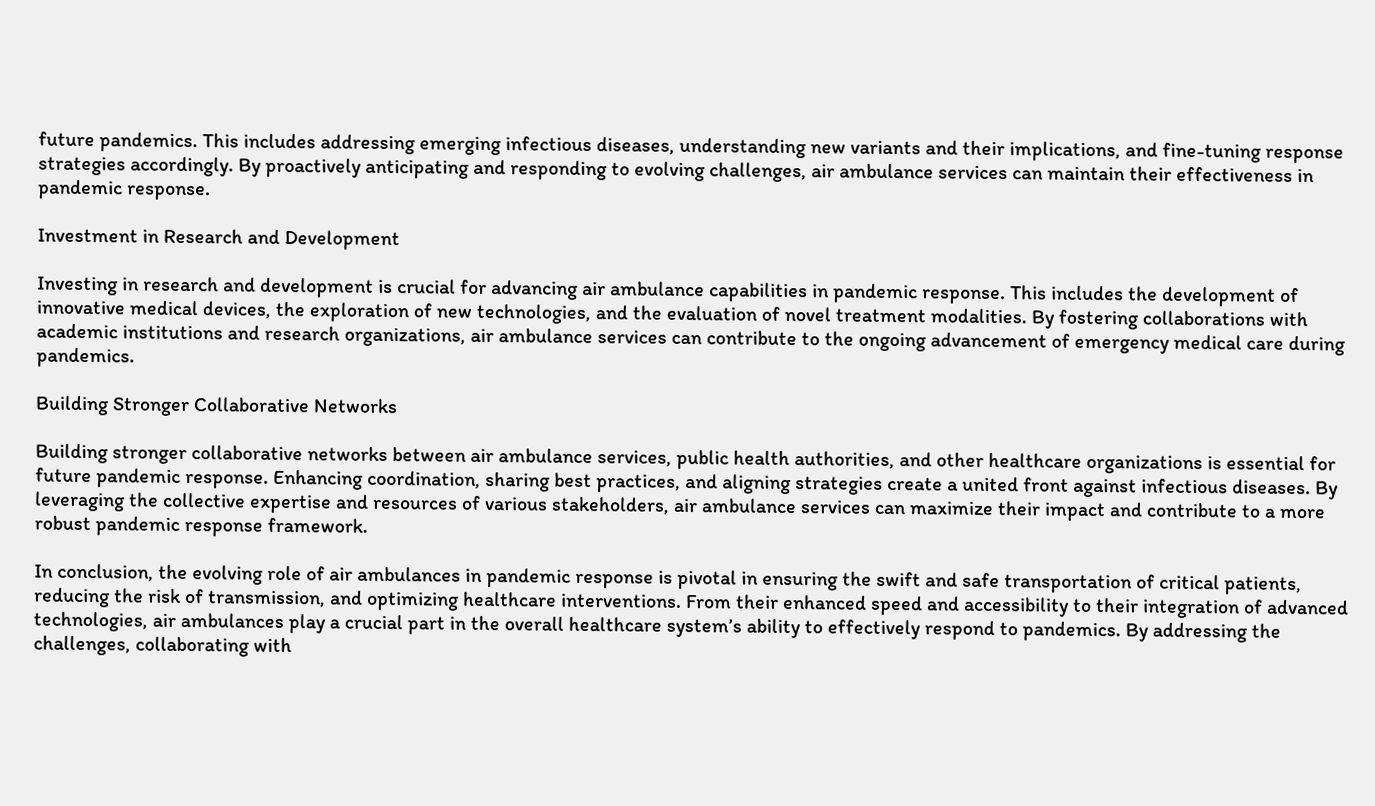future pandemics. This includes addressing emerging infectious diseases, understanding new variants and their implications, and fine-tuning response strategies accordingly. By proactively anticipating and responding to evolving challenges, air ambulance services can maintain their effectiveness in pandemic response.

Investment in Research and Development

Investing in research and development is crucial for advancing air ambulance capabilities in pandemic response. This includes the development of innovative medical devices, the exploration of new technologies, and the evaluation of novel treatment modalities. By fostering collaborations with academic institutions and research organizations, air ambulance services can contribute to the ongoing advancement of emergency medical care during pandemics.

Building Stronger Collaborative Networks

Building stronger collaborative networks between air ambulance services, public health authorities, and other healthcare organizations is essential for future pandemic response. Enhancing coordination, sharing best practices, and aligning strategies create a united front against infectious diseases. By leveraging the collective expertise and resources of various stakeholders, air ambulance services can maximize their impact and contribute to a more robust pandemic response framework.

In conclusion, the evolving role of air ambulances in pandemic response is pivotal in ensuring the swift and safe transportation of critical patients, reducing the risk of transmission, and optimizing healthcare interventions. From their enhanced speed and accessibility to their integration of advanced technologies, air ambulances play a crucial part in the overall healthcare system’s ability to effectively respond to pandemics. By addressing the challenges, collaborating with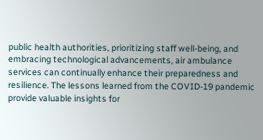public health authorities, prioritizing staff well-being, and embracing technological advancements, air ambulance services can continually enhance their preparedness and resilience. The lessons learned from the COVID-19 pandemic provide valuable insights for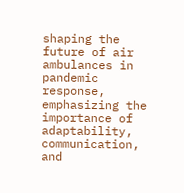shaping the future of air ambulances in pandemic response, emphasizing the importance of adaptability, communication, and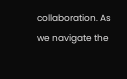collaboration. As we navigate the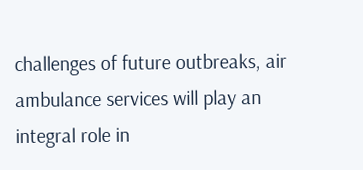challenges of future outbreaks, air ambulance services will play an integral role in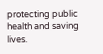protecting public health and saving lives.